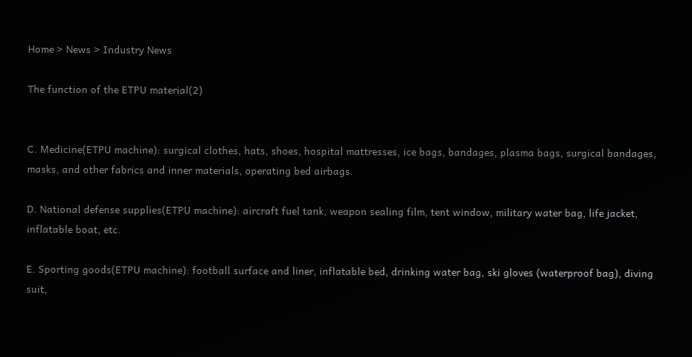Home > News > Industry News

The function of the ETPU material(2)


C. Medicine(ETPU machine): surgical clothes, hats, shoes, hospital mattresses, ice bags, bandages, plasma bags, surgical bandages, masks, and other fabrics and inner materials, operating bed airbags.

D. National defense supplies(ETPU machine): aircraft fuel tank, weapon sealing film, tent window, military water bag, life jacket, inflatable boat, etc.

E. Sporting goods(ETPU machine): football surface and liner, inflatable bed, drinking water bag, ski gloves (waterproof bag), diving suit,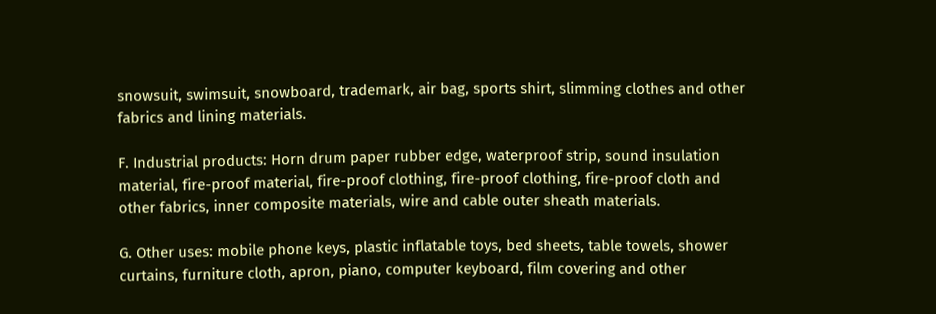snowsuit, swimsuit, snowboard, trademark, air bag, sports shirt, slimming clothes and other fabrics and lining materials.

F. Industrial products: Horn drum paper rubber edge, waterproof strip, sound insulation material, fire-proof material, fire-proof clothing, fire-proof clothing, fire-proof cloth and other fabrics, inner composite materials, wire and cable outer sheath materials.

G. Other uses: mobile phone keys, plastic inflatable toys, bed sheets, table towels, shower curtains, furniture cloth, apron, piano, computer keyboard, film covering and other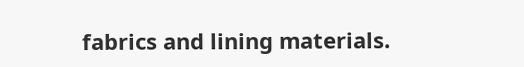fabrics and lining materials.